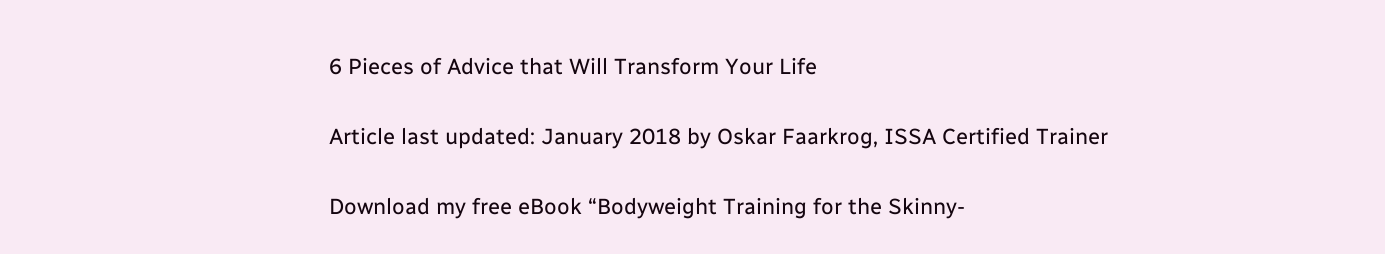6 Pieces of Advice that Will Transform Your Life

Article last updated: January 2018 by Oskar Faarkrog, ISSA Certified Trainer

Download my free eBook “Bodyweight Training for the Skinny-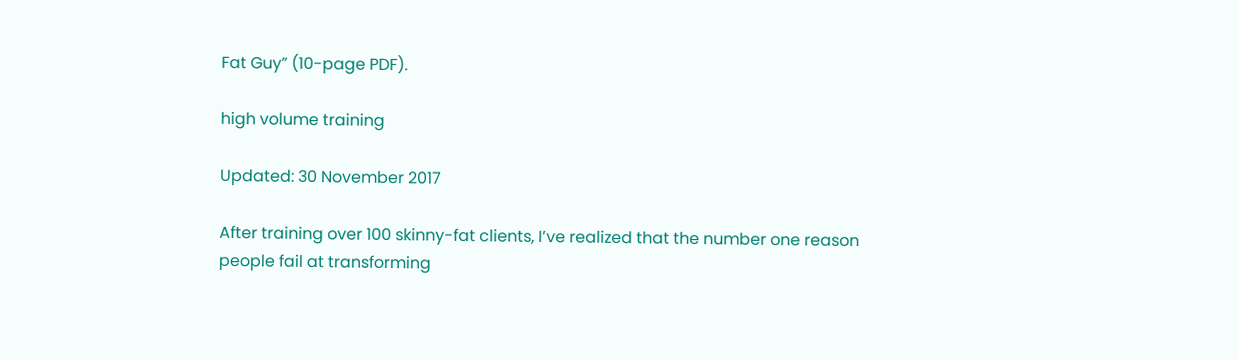Fat Guy” (10-page PDF).

high volume training

Updated: 30 November 2017

After training over 100 skinny-fat clients, I’ve realized that the number one reason people fail at transforming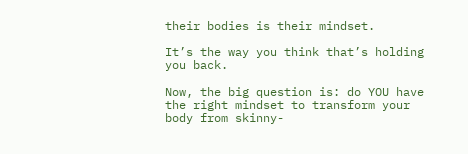their bodies is their mindset.

It’s the way you think that’s holding you back.

Now, the big question is: do YOU have the right mindset to transform your body from skinny-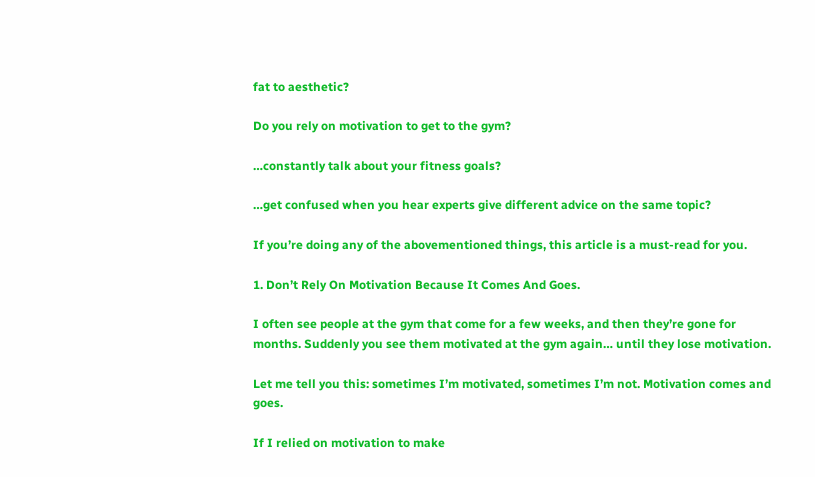fat to aesthetic?

Do you rely on motivation to get to the gym?

…constantly talk about your fitness goals?

…get confused when you hear experts give different advice on the same topic?

If you’re doing any of the abovementioned things, this article is a must-read for you.

1. Don’t Rely On Motivation Because It Comes And Goes.

I often see people at the gym that come for a few weeks, and then they’re gone for months. Suddenly you see them motivated at the gym again… until they lose motivation.

Let me tell you this: sometimes I’m motivated, sometimes I’m not. Motivation comes and goes.

If I relied on motivation to make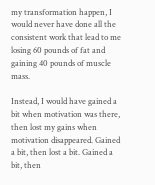my transformation happen, I would never have done all the consistent work that lead to me losing 60 pounds of fat and gaining 40 pounds of muscle mass.

Instead, I would have gained a bit when motivation was there, then lost my gains when motivation disappeared. Gained a bit, then lost a bit. Gained a bit, then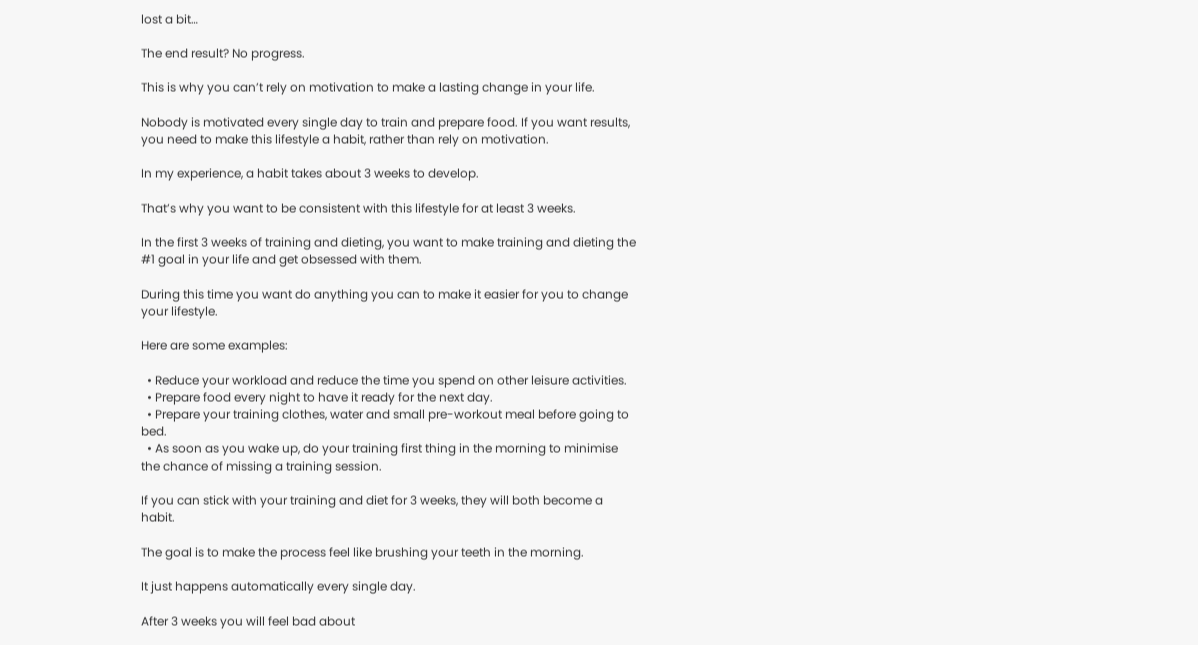lost a bit…

The end result? No progress.

This is why you can’t rely on motivation to make a lasting change in your life.

Nobody is motivated every single day to train and prepare food. If you want results, you need to make this lifestyle a habit, rather than rely on motivation.

In my experience, a habit takes about 3 weeks to develop.

That’s why you want to be consistent with this lifestyle for at least 3 weeks.

In the first 3 weeks of training and dieting, you want to make training and dieting the #1 goal in your life and get obsessed with them.

During this time you want do anything you can to make it easier for you to change your lifestyle.

Here are some examples:

  • Reduce your workload and reduce the time you spend on other leisure activities.
  • Prepare food every night to have it ready for the next day.
  • Prepare your training clothes, water and small pre-workout meal before going to bed.
  • As soon as you wake up, do your training first thing in the morning to minimise the chance of missing a training session.

If you can stick with your training and diet for 3 weeks, they will both become a habit.

The goal is to make the process feel like brushing your teeth in the morning.

It just happens automatically every single day.

After 3 weeks you will feel bad about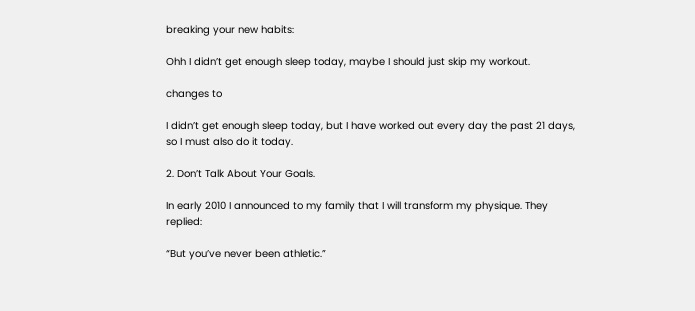breaking your new habits:

Ohh I didn’t get enough sleep today, maybe I should just skip my workout.

changes to

I didn’t get enough sleep today, but I have worked out every day the past 21 days, so I must also do it today.

2. Don’t Talk About Your Goals.

In early 2010 I announced to my family that I will transform my physique. They replied:

“But you’ve never been athletic.”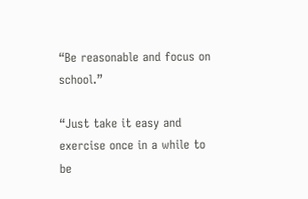“Be reasonable and focus on school.”

“Just take it easy and exercise once in a while to be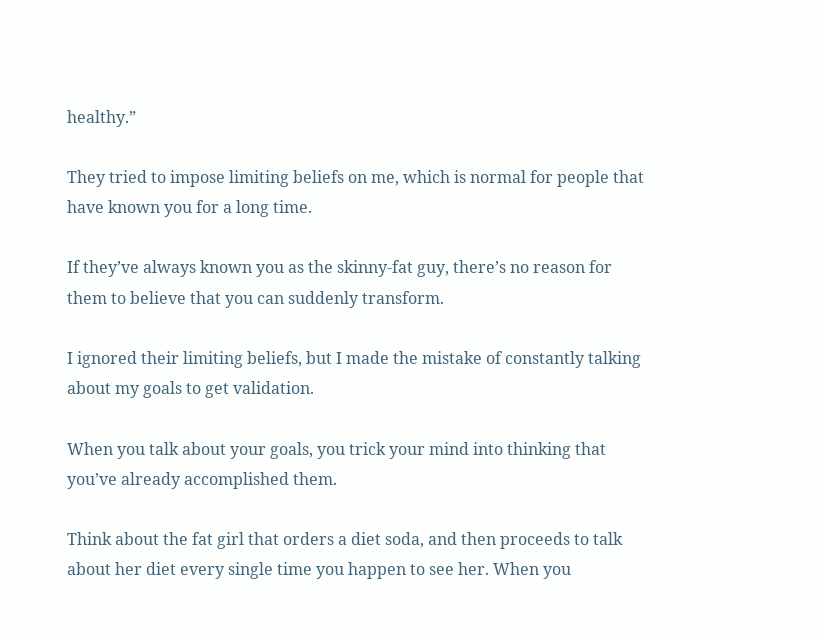healthy.”

They tried to impose limiting beliefs on me, which is normal for people that have known you for a long time.

If they’ve always known you as the skinny-fat guy, there’s no reason for them to believe that you can suddenly transform.

I ignored their limiting beliefs, but I made the mistake of constantly talking about my goals to get validation.

When you talk about your goals, you trick your mind into thinking that you’ve already accomplished them.

Think about the fat girl that orders a diet soda, and then proceeds to talk about her diet every single time you happen to see her. When you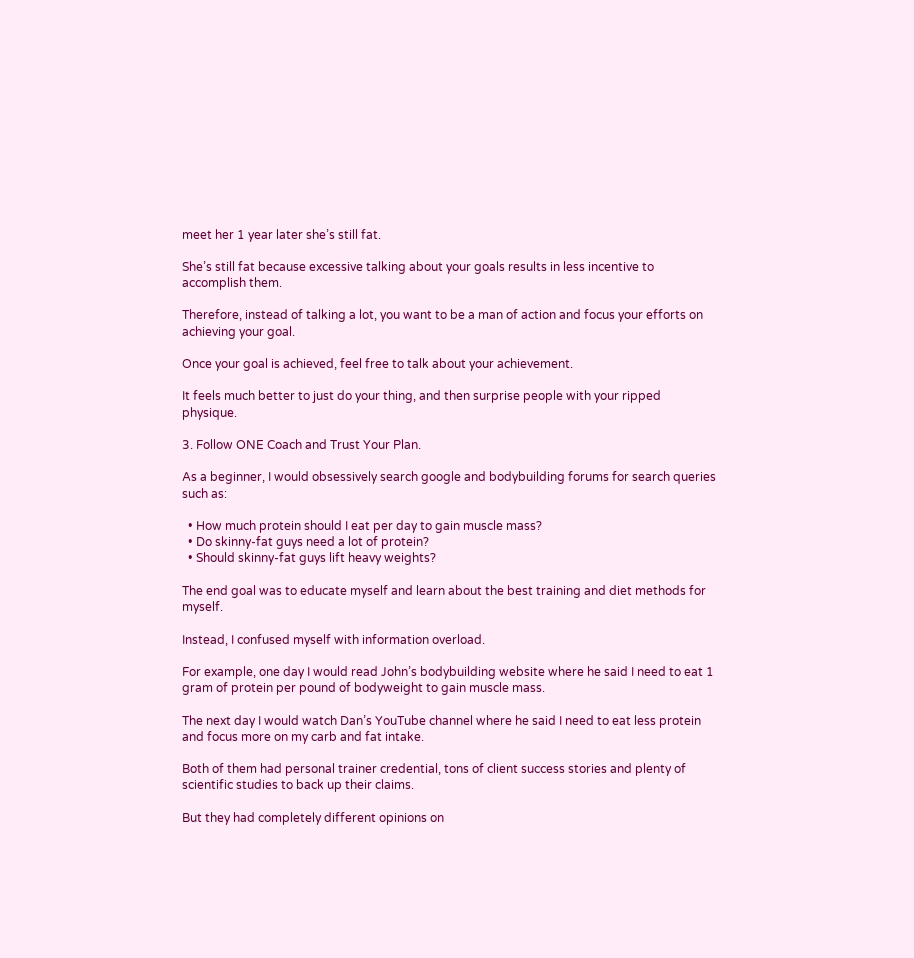meet her 1 year later she’s still fat.

She’s still fat because excessive talking about your goals results in less incentive to accomplish them.

Therefore, instead of talking a lot, you want to be a man of action and focus your efforts on achieving your goal.

Once your goal is achieved, feel free to talk about your achievement.

It feels much better to just do your thing, and then surprise people with your ripped physique.

3. Follow ONE Coach and Trust Your Plan.

As a beginner, I would obsessively search google and bodybuilding forums for search queries such as:

  • How much protein should I eat per day to gain muscle mass?
  • Do skinny-fat guys need a lot of protein?
  • Should skinny-fat guys lift heavy weights?

The end goal was to educate myself and learn about the best training and diet methods for myself.

Instead, I confused myself with information overload.

For example, one day I would read John’s bodybuilding website where he said I need to eat 1 gram of protein per pound of bodyweight to gain muscle mass.

The next day I would watch Dan’s YouTube channel where he said I need to eat less protein and focus more on my carb and fat intake.

Both of them had personal trainer credential, tons of client success stories and plenty of scientific studies to back up their claims.

But they had completely different opinions on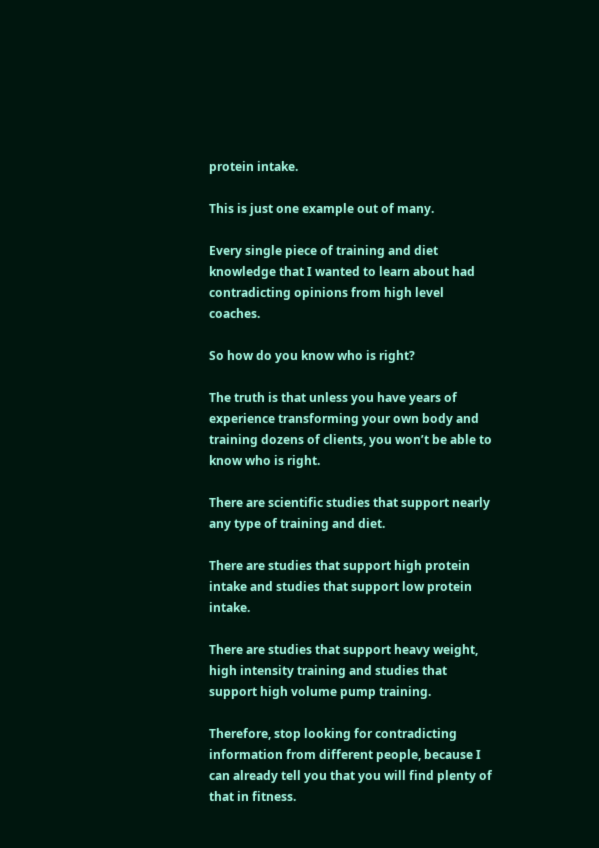protein intake.

This is just one example out of many.

Every single piece of training and diet knowledge that I wanted to learn about had contradicting opinions from high level coaches.

So how do you know who is right?

The truth is that unless you have years of experience transforming your own body and training dozens of clients, you won’t be able to know who is right.

There are scientific studies that support nearly any type of training and diet.

There are studies that support high protein intake and studies that support low protein intake.

There are studies that support heavy weight, high intensity training and studies that support high volume pump training.

Therefore, stop looking for contradicting information from different people, because I can already tell you that you will find plenty of that in fitness.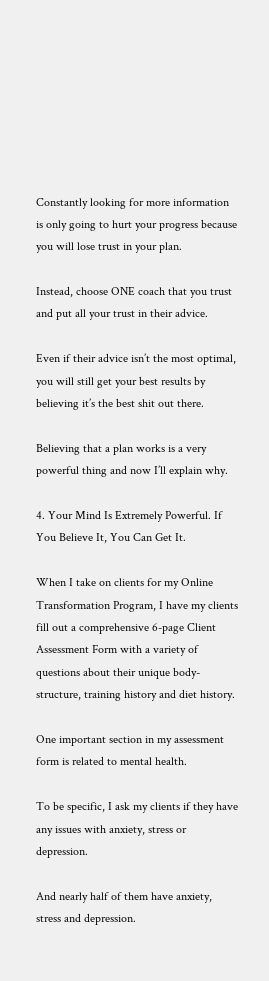Constantly looking for more information is only going to hurt your progress because you will lose trust in your plan.

Instead, choose ONE coach that you trust and put all your trust in their advice.

Even if their advice isn’t the most optimal, you will still get your best results by believing it’s the best shit out there.

Believing that a plan works is a very powerful thing and now I’ll explain why.

4. Your Mind Is Extremely Powerful. If You Believe It, You Can Get It.

When I take on clients for my Online Transformation Program, I have my clients fill out a comprehensive 6-page Client Assessment Form with a variety of questions about their unique body-structure, training history and diet history.

One important section in my assessment form is related to mental health.

To be specific, I ask my clients if they have any issues with anxiety, stress or depression.

And nearly half of them have anxiety, stress and depression.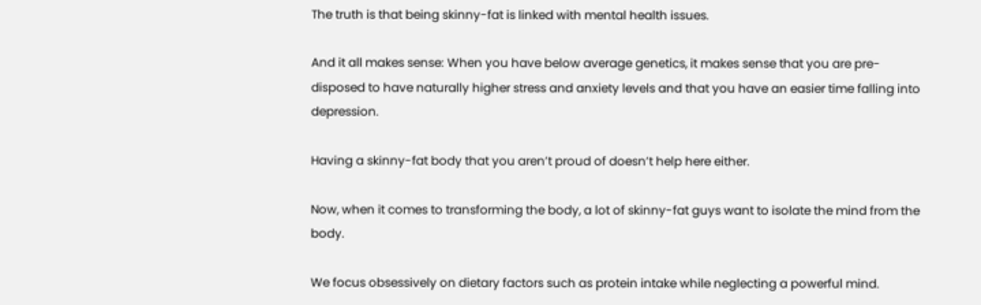The truth is that being skinny-fat is linked with mental health issues.

And it all makes sense: When you have below average genetics, it makes sense that you are pre-disposed to have naturally higher stress and anxiety levels and that you have an easier time falling into depression.

Having a skinny-fat body that you aren’t proud of doesn’t help here either.

Now, when it comes to transforming the body, a lot of skinny-fat guys want to isolate the mind from the body.

We focus obsessively on dietary factors such as protein intake while neglecting a powerful mind.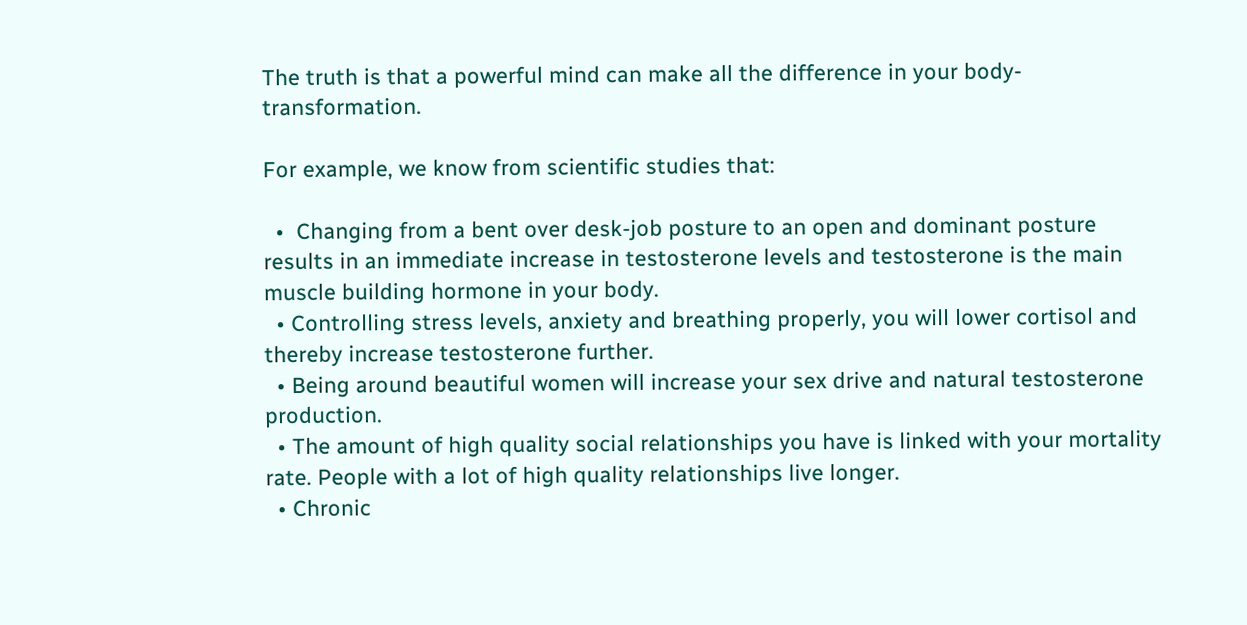The truth is that a powerful mind can make all the difference in your body-transformation.

For example, we know from scientific studies that:

  •  Changing from a bent over desk-job posture to an open and dominant posture results in an immediate increase in testosterone levels and testosterone is the main muscle building hormone in your body.
  • Controlling stress levels, anxiety and breathing properly, you will lower cortisol and thereby increase testosterone further.
  • Being around beautiful women will increase your sex drive and natural testosterone production.
  • The amount of high quality social relationships you have is linked with your mortality rate. People with a lot of high quality relationships live longer.
  • Chronic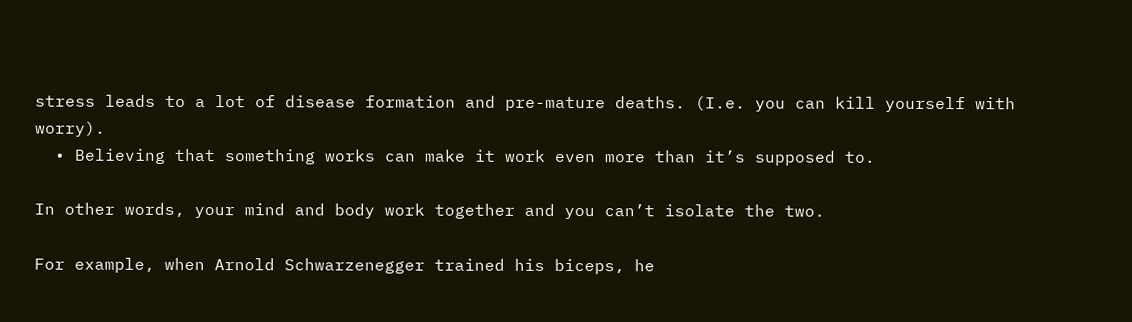stress leads to a lot of disease formation and pre-mature deaths. (I.e. you can kill yourself with worry).
  • Believing that something works can make it work even more than it’s supposed to.

In other words, your mind and body work together and you can’t isolate the two.

For example, when Arnold Schwarzenegger trained his biceps, he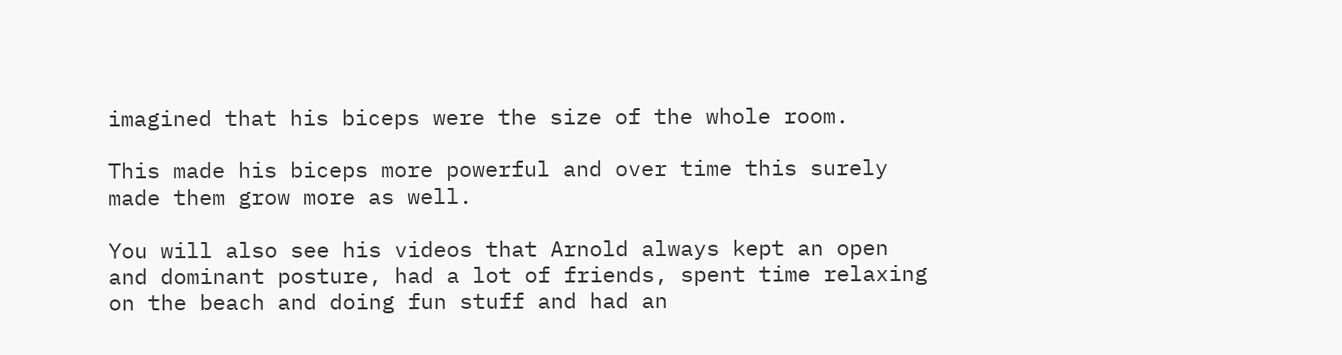imagined that his biceps were the size of the whole room.

This made his biceps more powerful and over time this surely made them grow more as well.

You will also see his videos that Arnold always kept an open and dominant posture, had a lot of friends, spent time relaxing on the beach and doing fun stuff and had an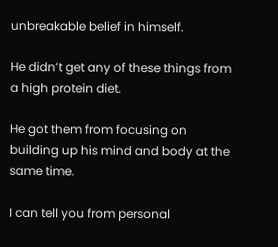unbreakable belief in himself.

He didn’t get any of these things from a high protein diet.

He got them from focusing on building up his mind and body at the same time.

I can tell you from personal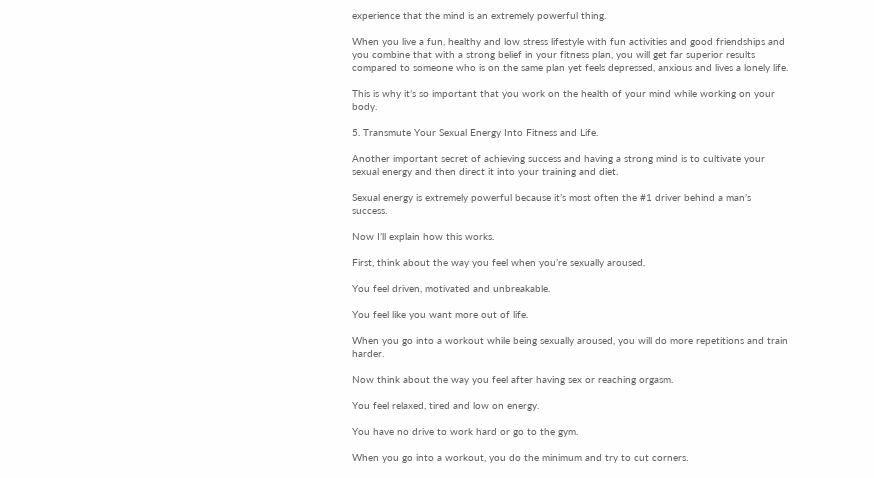experience that the mind is an extremely powerful thing.

When you live a fun, healthy and low stress lifestyle with fun activities and good friendships and you combine that with a strong belief in your fitness plan, you will get far superior results compared to someone who is on the same plan yet feels depressed, anxious and lives a lonely life.

This is why it’s so important that you work on the health of your mind while working on your body.

5. Transmute Your Sexual Energy Into Fitness and Life.

Another important secret of achieving success and having a strong mind is to cultivate your sexual energy and then direct it into your training and diet.

Sexual energy is extremely powerful because it’s most often the #1 driver behind a man’s success.

Now I’ll explain how this works.

First, think about the way you feel when you’re sexually aroused.

You feel driven, motivated and unbreakable.

You feel like you want more out of life.

When you go into a workout while being sexually aroused, you will do more repetitions and train harder.

Now think about the way you feel after having sex or reaching orgasm.

You feel relaxed, tired and low on energy.

You have no drive to work hard or go to the gym.

When you go into a workout, you do the minimum and try to cut corners.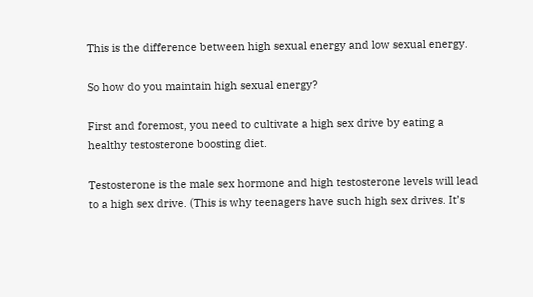This is the difference between high sexual energy and low sexual energy.

So how do you maintain high sexual energy?

First and foremost, you need to cultivate a high sex drive by eating a healthy testosterone boosting diet.

Testosterone is the male sex hormone and high testosterone levels will lead to a high sex drive. (This is why teenagers have such high sex drives. It’s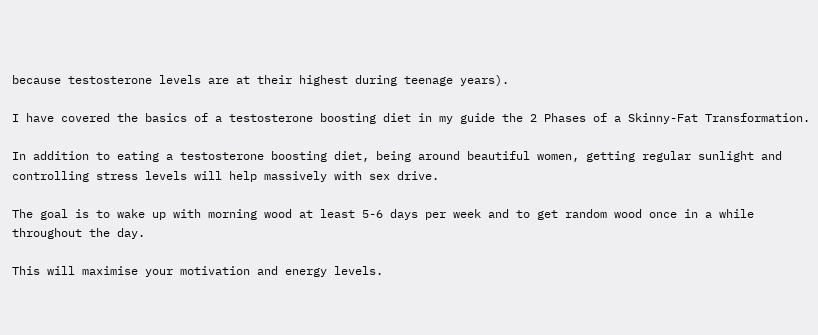because testosterone levels are at their highest during teenage years).

I have covered the basics of a testosterone boosting diet in my guide the 2 Phases of a Skinny-Fat Transformation.

In addition to eating a testosterone boosting diet, being around beautiful women, getting regular sunlight and controlling stress levels will help massively with sex drive.

The goal is to wake up with morning wood at least 5-6 days per week and to get random wood once in a while throughout the day.

This will maximise your motivation and energy levels.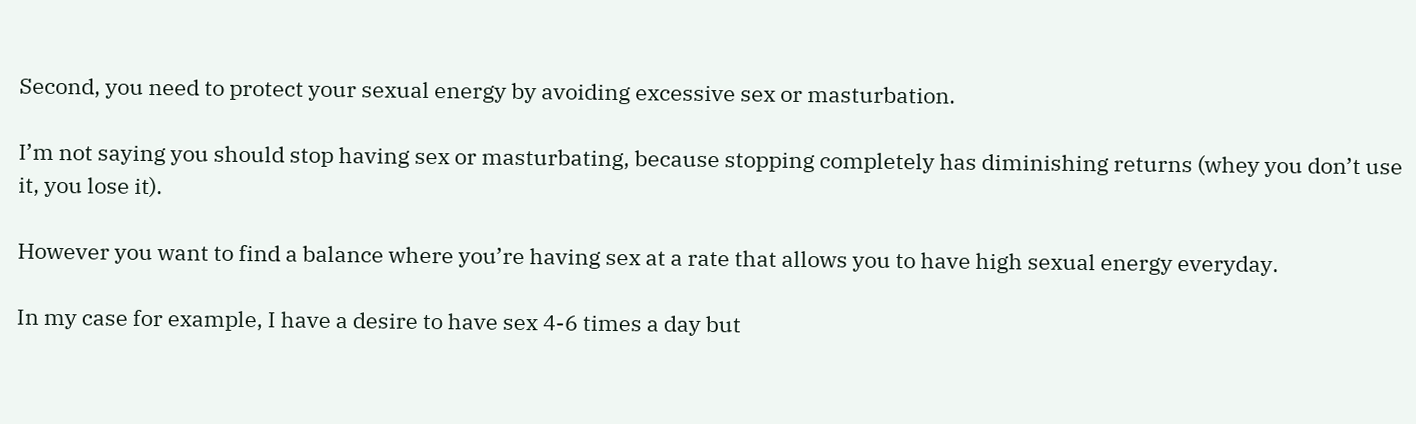Second, you need to protect your sexual energy by avoiding excessive sex or masturbation.

I’m not saying you should stop having sex or masturbating, because stopping completely has diminishing returns (whey you don’t use it, you lose it).

However you want to find a balance where you’re having sex at a rate that allows you to have high sexual energy everyday.

In my case for example, I have a desire to have sex 4-6 times a day but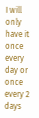I will only have it once every day or once every 2 days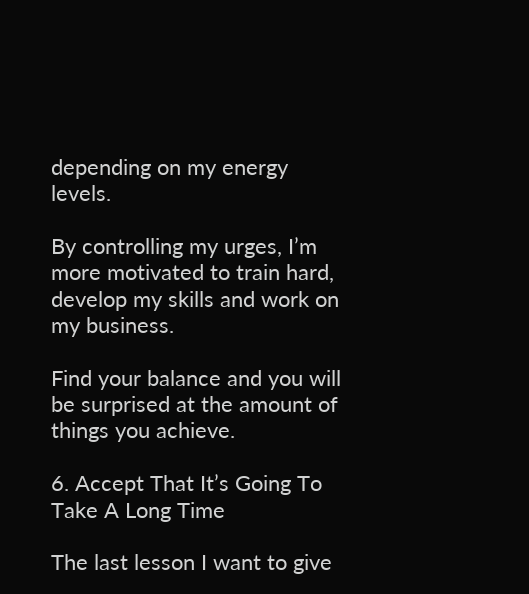depending on my energy levels.

By controlling my urges, I’m more motivated to train hard, develop my skills and work on my business.

Find your balance and you will be surprised at the amount of things you achieve.

6. Accept That It’s Going To Take A Long Time

The last lesson I want to give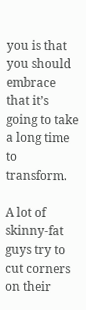you is that you should embrace that it’s going to take a long time to transform.

A lot of skinny-fat guys try to cut corners on their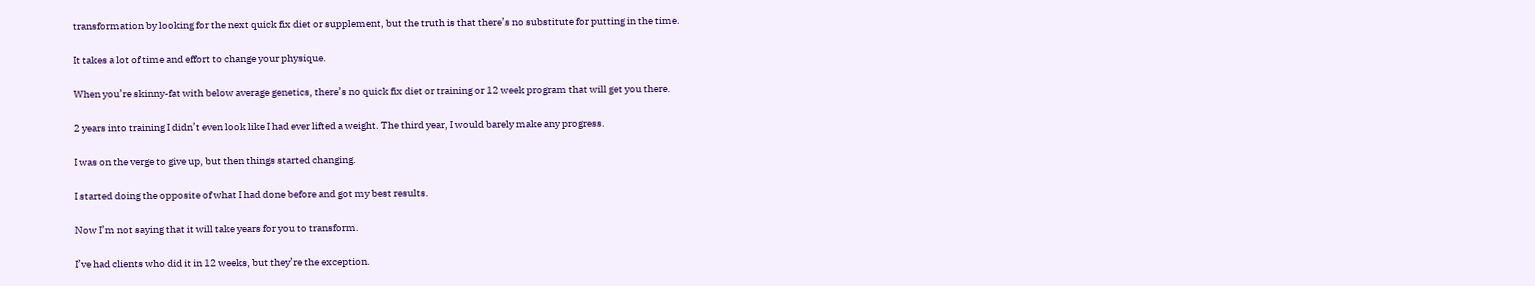transformation by looking for the next quick fix diet or supplement, but the truth is that there’s no substitute for putting in the time.

It takes a lot of time and effort to change your physique.

When you’re skinny-fat with below average genetics, there’s no quick fix diet or training or 12 week program that will get you there.

2 years into training I didn’t even look like I had ever lifted a weight. The third year, I would barely make any progress.

I was on the verge to give up, but then things started changing.

I started doing the opposite of what I had done before and got my best results.

Now I’m not saying that it will take years for you to transform.

I’ve had clients who did it in 12 weeks, but they’re the exception.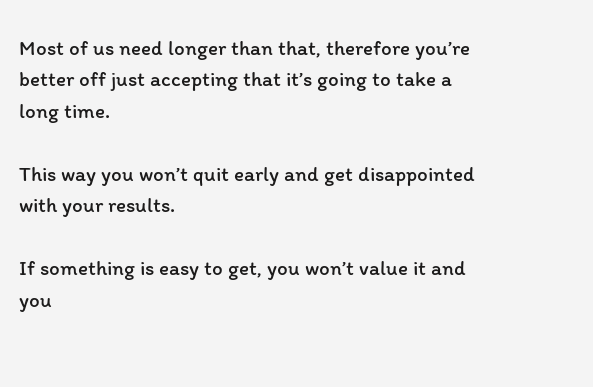Most of us need longer than that, therefore you’re better off just accepting that it’s going to take a long time.

This way you won’t quit early and get disappointed with your results.

If something is easy to get, you won’t value it and you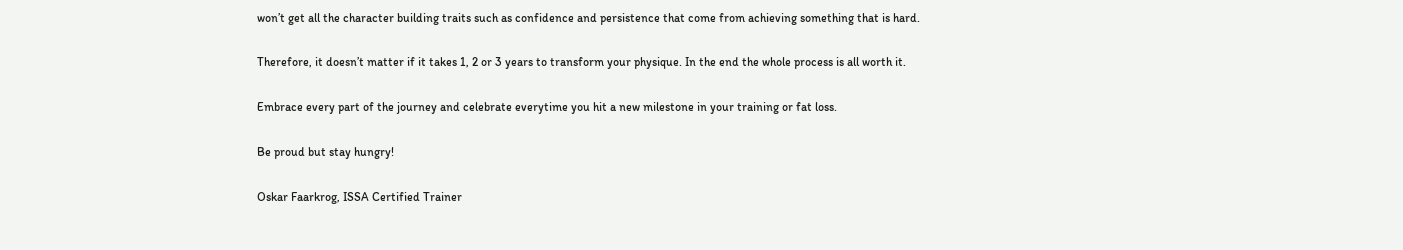won’t get all the character building traits such as confidence and persistence that come from achieving something that is hard.

Therefore, it doesn’t matter if it takes 1, 2 or 3 years to transform your physique. In the end the whole process is all worth it.

Embrace every part of the journey and celebrate everytime you hit a new milestone in your training or fat loss.

Be proud but stay hungry!

Oskar Faarkrog, ISSA Certified Trainer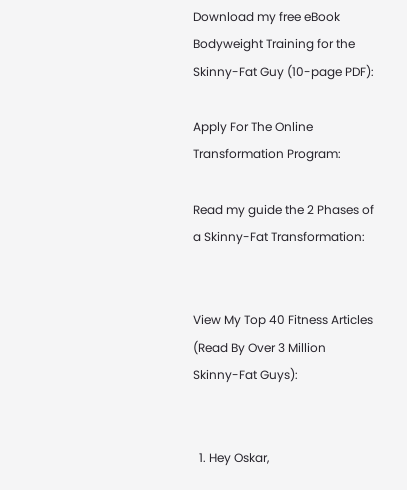Download my free eBook Bodyweight Training for the Skinny-Fat Guy (10-page PDF):

Apply For The Online Transformation Program:

Read my guide the 2 Phases of a Skinny-Fat Transformation:


View My Top 40 Fitness Articles (Read By Over 3 Million Skinny-Fat Guys):


  1. Hey Oskar,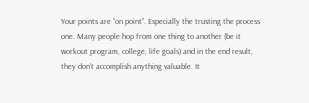Your points are “on point”. Especially the trusting the process one. Many people hop from one thing to another (be it workout program, college, life goals) and in the end result, they don’t accomplish anything valuable. It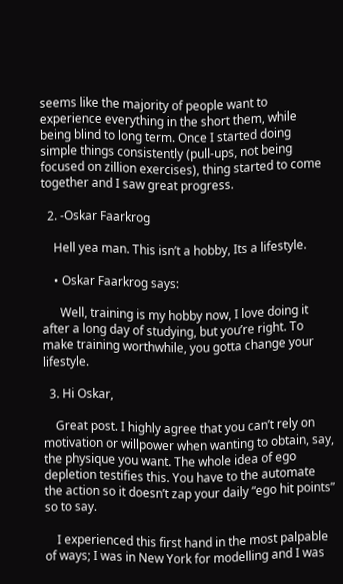seems like the majority of people want to experience everything in the short them, while being blind to long term. Once I started doing simple things consistently (pull-ups, not being focused on zillion exercises), thing started to come together and I saw great progress.

  2. -Oskar Faarkrog

    Hell yea man. This isn’t a hobby, Its a lifestyle.

    • Oskar Faarkrog says:

      Well, training is my hobby now, I love doing it after a long day of studying, but you’re right. To make training worthwhile, you gotta change your lifestyle.

  3. Hi Oskar,

    Great post. I highly agree that you can’t rely on motivation or willpower when wanting to obtain, say, the physique you want. The whole idea of ego depletion testifies this. You have to the automate the action so it doesn’t zap your daily “ego hit points” so to say.

    I experienced this first hand in the most palpable of ways; I was in New York for modelling and I was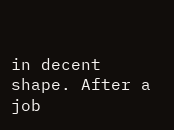in decent shape. After a job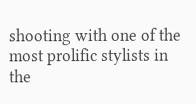shooting with one of the most prolific stylists in the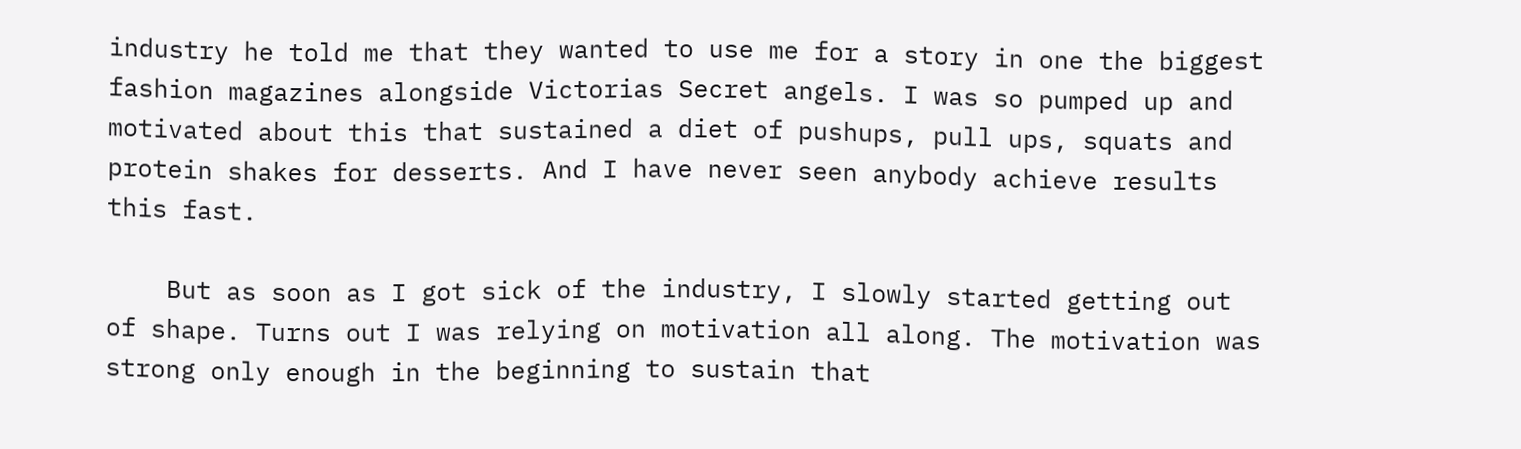industry he told me that they wanted to use me for a story in one the biggest fashion magazines alongside Victorias Secret angels. I was so pumped up and motivated about this that sustained a diet of pushups, pull ups, squats and protein shakes for desserts. And I have never seen anybody achieve results this fast.

    But as soon as I got sick of the industry, I slowly started getting out of shape. Turns out I was relying on motivation all along. The motivation was strong only enough in the beginning to sustain that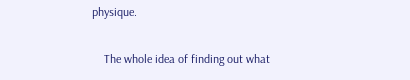physique.

    The whole idea of finding out what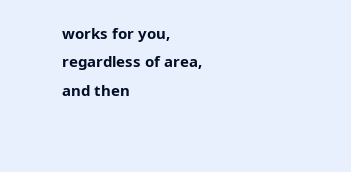works for you, regardless of area, and then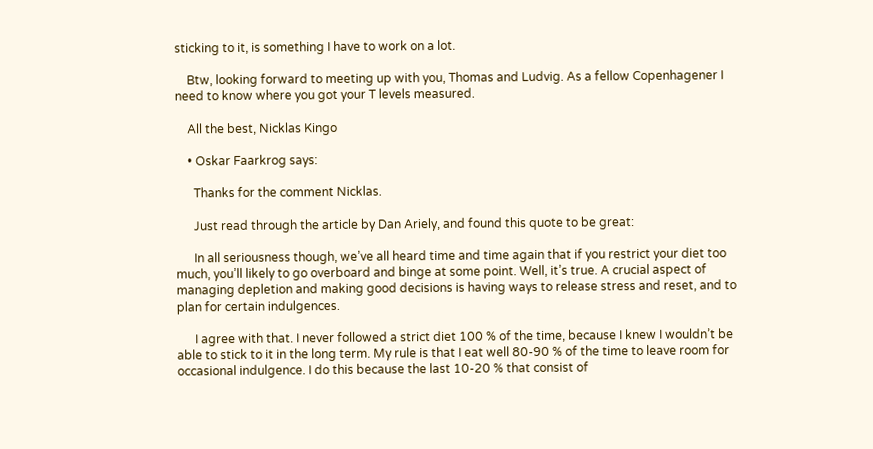sticking to it, is something I have to work on a lot.

    Btw, looking forward to meeting up with you, Thomas and Ludvig. As a fellow Copenhagener I need to know where you got your T levels measured.

    All the best, Nicklas Kingo

    • Oskar Faarkrog says:

      Thanks for the comment Nicklas.

      Just read through the article by Dan Ariely, and found this quote to be great:

      In all seriousness though, we’ve all heard time and time again that if you restrict your diet too much, you’ll likely to go overboard and binge at some point. Well, it’s true. A crucial aspect of managing depletion and making good decisions is having ways to release stress and reset, and to plan for certain indulgences.

      I agree with that. I never followed a strict diet 100 % of the time, because I knew I wouldn’t be able to stick to it in the long term. My rule is that I eat well 80-90 % of the time to leave room for occasional indulgence. I do this because the last 10-20 % that consist of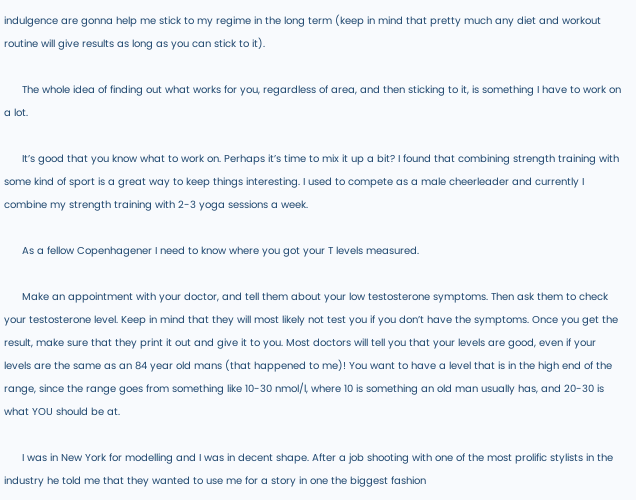indulgence are gonna help me stick to my regime in the long term (keep in mind that pretty much any diet and workout routine will give results as long as you can stick to it).

      The whole idea of finding out what works for you, regardless of area, and then sticking to it, is something I have to work on a lot.

      It’s good that you know what to work on. Perhaps it’s time to mix it up a bit? I found that combining strength training with some kind of sport is a great way to keep things interesting. I used to compete as a male cheerleader and currently I combine my strength training with 2-3 yoga sessions a week.

      As a fellow Copenhagener I need to know where you got your T levels measured.

      Make an appointment with your doctor, and tell them about your low testosterone symptoms. Then ask them to check your testosterone level. Keep in mind that they will most likely not test you if you don’t have the symptoms. Once you get the result, make sure that they print it out and give it to you. Most doctors will tell you that your levels are good, even if your levels are the same as an 84 year old mans (that happened to me)! You want to have a level that is in the high end of the range, since the range goes from something like 10-30 nmol/l, where 10 is something an old man usually has, and 20-30 is what YOU should be at.

      I was in New York for modelling and I was in decent shape. After a job shooting with one of the most prolific stylists in the industry he told me that they wanted to use me for a story in one the biggest fashion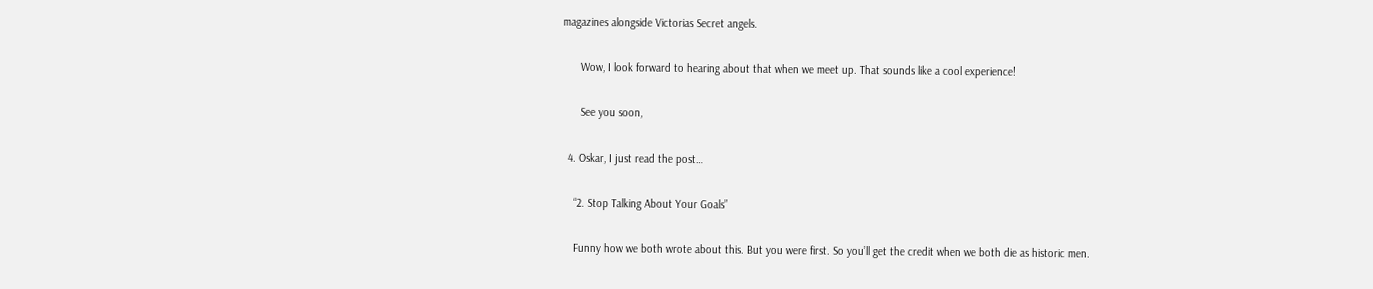magazines alongside Victorias Secret angels.

      Wow, I look forward to hearing about that when we meet up. That sounds like a cool experience!

      See you soon,

  4. Oskar, I just read the post…

    “2. Stop Talking About Your Goals”

    Funny how we both wrote about this. But you were first. So you’ll get the credit when we both die as historic men.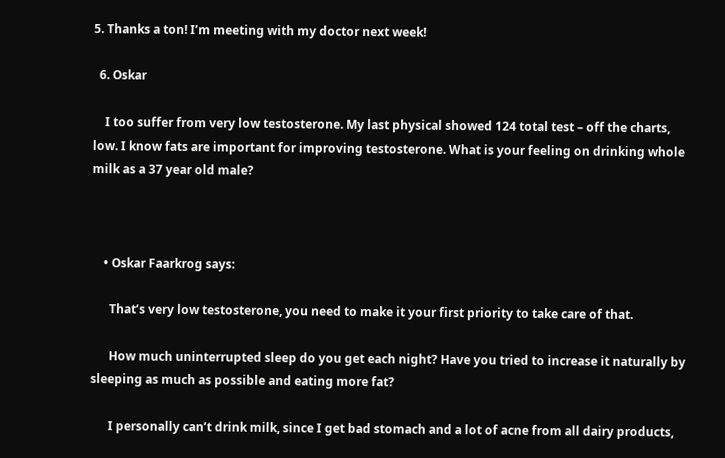5. Thanks a ton! I’m meeting with my doctor next week!

  6. Oskar

    I too suffer from very low testosterone. My last physical showed 124 total test – off the charts, low. I know fats are important for improving testosterone. What is your feeling on drinking whole milk as a 37 year old male?



    • Oskar Faarkrog says:

      That’s very low testosterone, you need to make it your first priority to take care of that.

      How much uninterrupted sleep do you get each night? Have you tried to increase it naturally by sleeping as much as possible and eating more fat?

      I personally can’t drink milk, since I get bad stomach and a lot of acne from all dairy products,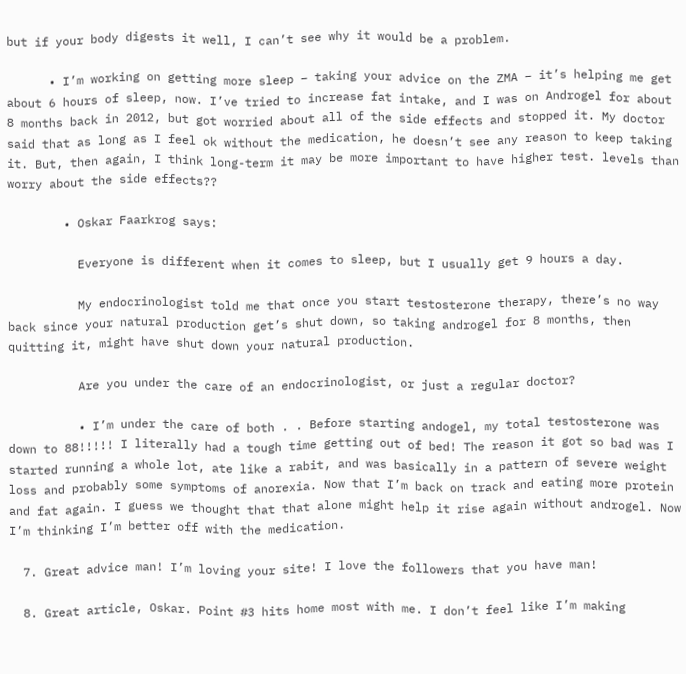but if your body digests it well, I can’t see why it would be a problem.

      • I’m working on getting more sleep – taking your advice on the ZMA – it’s helping me get about 6 hours of sleep, now. I’ve tried to increase fat intake, and I was on Androgel for about 8 months back in 2012, but got worried about all of the side effects and stopped it. My doctor said that as long as I feel ok without the medication, he doesn’t see any reason to keep taking it. But, then again, I think long-term it may be more important to have higher test. levels than worry about the side effects??

        • Oskar Faarkrog says:

          Everyone is different when it comes to sleep, but I usually get 9 hours a day.

          My endocrinologist told me that once you start testosterone therapy, there’s no way back since your natural production get’s shut down, so taking androgel for 8 months, then quitting it, might have shut down your natural production.

          Are you under the care of an endocrinologist, or just a regular doctor?

          • I’m under the care of both . . Before starting andogel, my total testosterone was down to 88!!!!! I literally had a tough time getting out of bed! The reason it got so bad was I started running a whole lot, ate like a rabit, and was basically in a pattern of severe weight loss and probably some symptoms of anorexia. Now that I’m back on track and eating more protein and fat again. I guess we thought that that alone might help it rise again without androgel. Now I’m thinking I’m better off with the medication.

  7. Great advice man! I’m loving your site! I love the followers that you have man!

  8. Great article, Oskar. Point #3 hits home most with me. I don’t feel like I’m making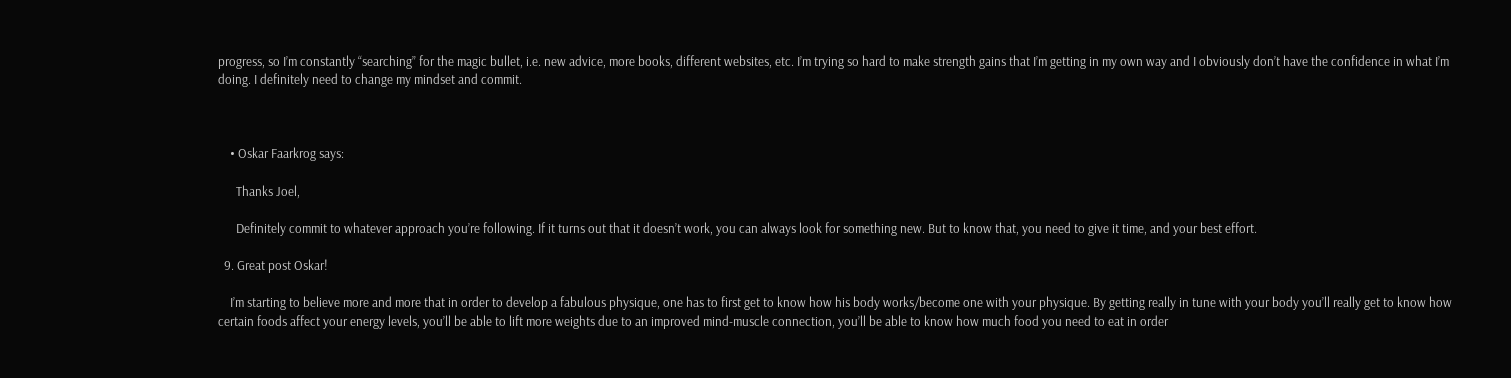progress, so I’m constantly “searching” for the magic bullet, i.e. new advice, more books, different websites, etc. I’m trying so hard to make strength gains that I’m getting in my own way and I obviously don’t have the confidence in what I’m doing. I definitely need to change my mindset and commit.



    • Oskar Faarkrog says:

      Thanks Joel,

      Definitely commit to whatever approach you’re following. If it turns out that it doesn’t work, you can always look for something new. But to know that, you need to give it time, and your best effort.

  9. Great post Oskar!

    I’m starting to believe more and more that in order to develop a fabulous physique, one has to first get to know how his body works/become one with your physique. By getting really in tune with your body you’ll really get to know how certain foods affect your energy levels, you’ll be able to lift more weights due to an improved mind-muscle connection, you’ll be able to know how much food you need to eat in order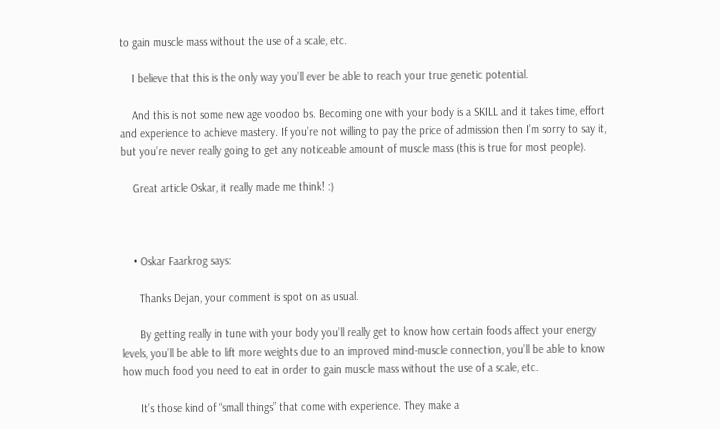to gain muscle mass without the use of a scale, etc.

    I believe that this is the only way you’ll ever be able to reach your true genetic potential.

    And this is not some new age voodoo bs. Becoming one with your body is a SKILL and it takes time, effort and experience to achieve mastery. If you’re not willing to pay the price of admission then I’m sorry to say it, but you’re never really going to get any noticeable amount of muscle mass (this is true for most people).

    Great article Oskar, it really made me think! :)



    • Oskar Faarkrog says:

      Thanks Dejan, your comment is spot on as usual.

      By getting really in tune with your body you’ll really get to know how certain foods affect your energy levels, you’ll be able to lift more weights due to an improved mind-muscle connection, you’ll be able to know how much food you need to eat in order to gain muscle mass without the use of a scale, etc.

      It’s those kind of “small things” that come with experience. They make a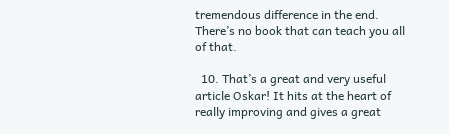tremendous difference in the end. There’s no book that can teach you all of that.

  10. That’s a great and very useful article Oskar! It hits at the heart of really improving and gives a great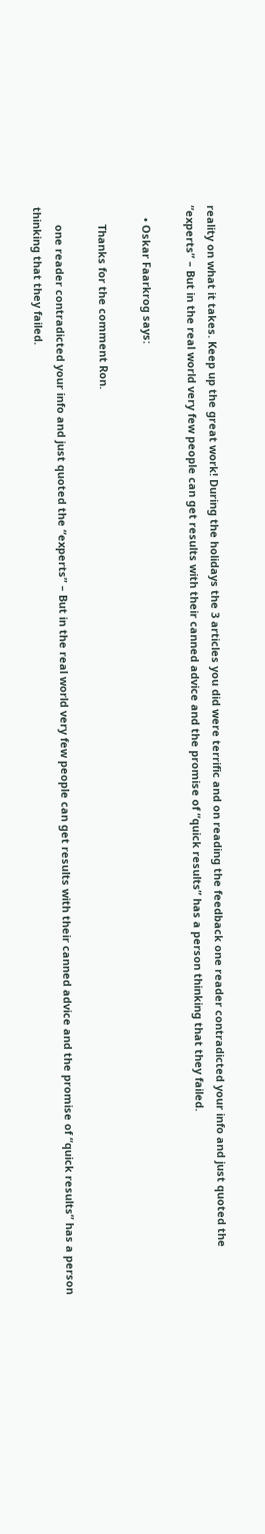reality on what it takes. Keep up the great work! During the holidays the 3 articles you did were terrific and on reading the feedback one reader contradicted your info and just quoted the “experts” – But in the real world very few people can get results with their canned advice and the promise of “quick results” has a person thinking that they failed.

    • Oskar Faarkrog says:

      Thanks for the comment Ron.

      one reader contradicted your info and just quoted the “experts” – But in the real world very few people can get results with their canned advice and the promise of “quick results” has a person thinking that they failed.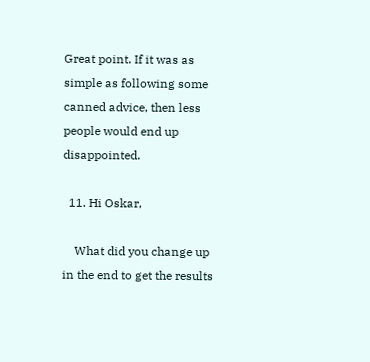Great point. If it was as simple as following some canned advice, then less people would end up disappointed.

  11. Hi Oskar,

    What did you change up in the end to get the results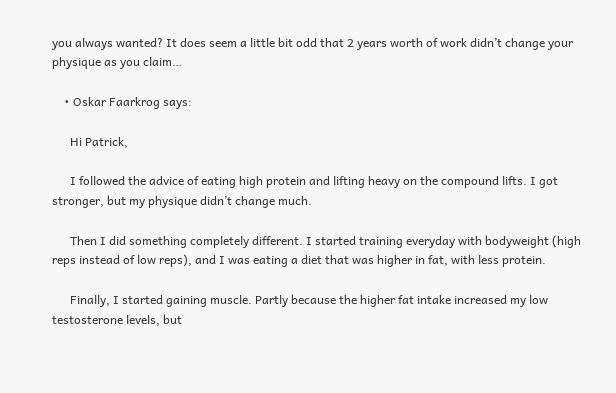you always wanted? It does seem a little bit odd that 2 years worth of work didn’t change your physique as you claim…

    • Oskar Faarkrog says:

      Hi Patrick,

      I followed the advice of eating high protein and lifting heavy on the compound lifts. I got stronger, but my physique didn’t change much.

      Then I did something completely different. I started training everyday with bodyweight (high reps instead of low reps), and I was eating a diet that was higher in fat, with less protein.

      Finally, I started gaining muscle. Partly because the higher fat intake increased my low testosterone levels, but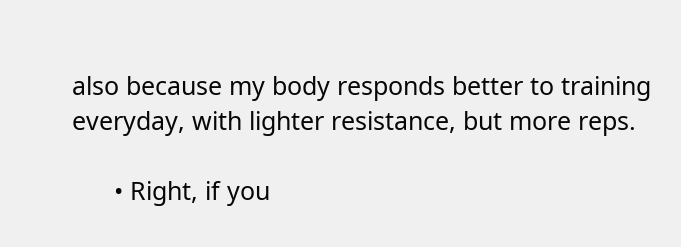also because my body responds better to training everyday, with lighter resistance, but more reps.

      • Right, if you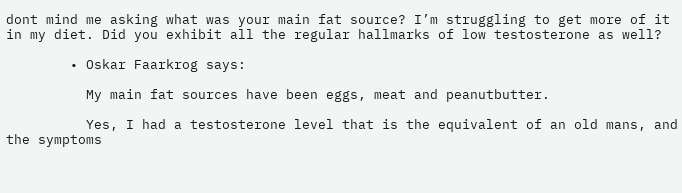dont mind me asking what was your main fat source? I’m struggling to get more of it in my diet. Did you exhibit all the regular hallmarks of low testosterone as well?

        • Oskar Faarkrog says:

          My main fat sources have been eggs, meat and peanutbutter.

          Yes, I had a testosterone level that is the equivalent of an old mans, and the symptoms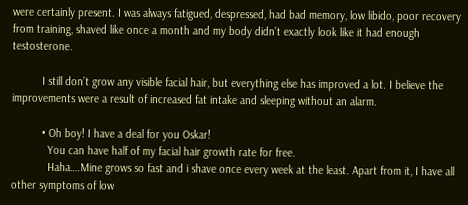were certainly present. I was always fatigued, despressed, had bad memory, low libido, poor recovery from training, shaved like once a month and my body didn’t exactly look like it had enough testosterone.

          I still don’t grow any visible facial hair, but everything else has improved a lot. I believe the improvements were a result of increased fat intake and sleeping without an alarm.

          • Oh boy! I have a deal for you Oskar!
            You can have half of my facial hair growth rate for free.
            Haha….Mine grows so fast and i shave once every week at the least. Apart from it, I have all other symptoms of low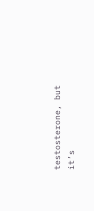testosterone, but it’s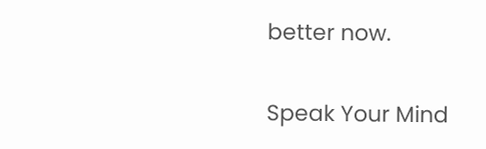better now.

Speak Your Mind